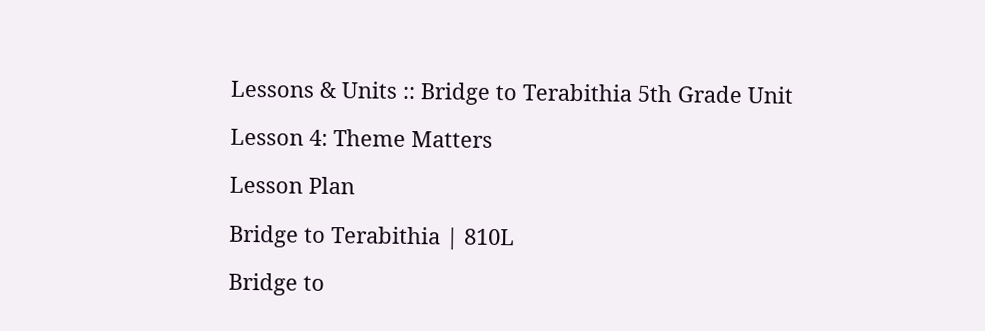Lessons & Units :: Bridge to Terabithia 5th Grade Unit

Lesson 4: Theme Matters

Lesson Plan

Bridge to Terabithia | 810L

Bridge to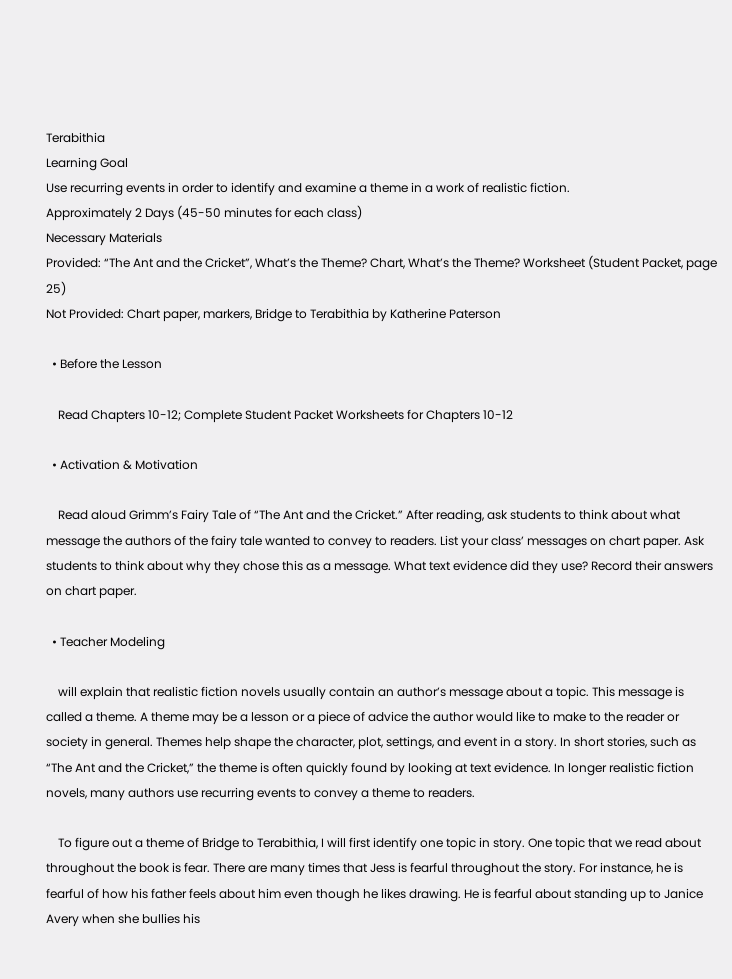Terabithia
Learning Goal
Use recurring events in order to identify and examine a theme in a work of realistic fiction.
Approximately 2 Days (45-50 minutes for each class)
Necessary Materials
Provided: “The Ant and the Cricket”, What’s the Theme? Chart, What’s the Theme? Worksheet (Student Packet, page 25)
Not Provided: Chart paper, markers, Bridge to Terabithia by Katherine Paterson

  • Before the Lesson

    Read Chapters 10-12; Complete Student Packet Worksheets for Chapters 10-12

  • Activation & Motivation

    Read aloud Grimm’s Fairy Tale of “The Ant and the Cricket.” After reading, ask students to think about what message the authors of the fairy tale wanted to convey to readers. List your class’ messages on chart paper. Ask students to think about why they chose this as a message. What text evidence did they use? Record their answers on chart paper.

  • Teacher Modeling

    will explain that realistic fiction novels usually contain an author’s message about a topic. This message is called a theme. A theme may be a lesson or a piece of advice the author would like to make to the reader or society in general. Themes help shape the character, plot, settings, and event in a story. In short stories, such as “The Ant and the Cricket,” the theme is often quickly found by looking at text evidence. In longer realistic fiction novels, many authors use recurring events to convey a theme to readers.

    To figure out a theme of Bridge to Terabithia, I will first identify one topic in story. One topic that we read about throughout the book is fear. There are many times that Jess is fearful throughout the story. For instance, he is fearful of how his father feels about him even though he likes drawing. He is fearful about standing up to Janice Avery when she bullies his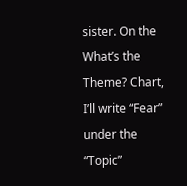sister. On the What’s the Theme? Chart, I’ll write “Fear” under the “Topic”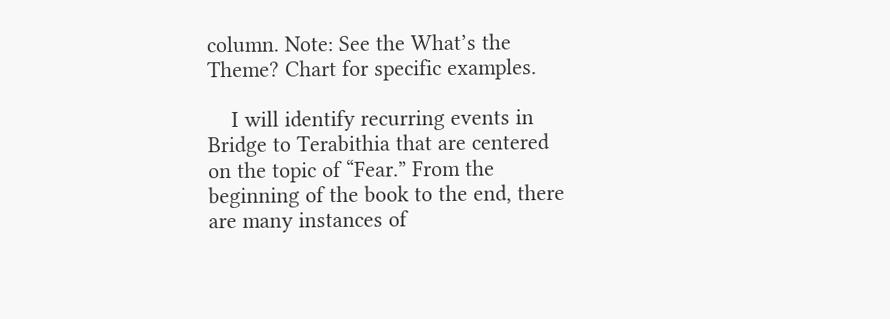column. Note: See the What’s the Theme? Chart for specific examples.

    I will identify recurring events in Bridge to Terabithia that are centered on the topic of “Fear.” From the beginning of the book to the end, there are many instances of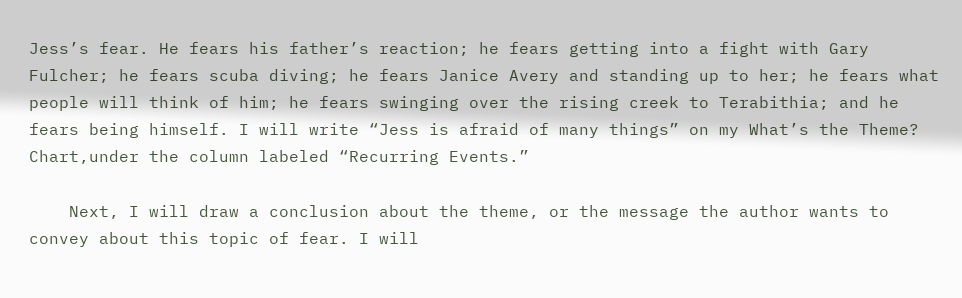Jess’s fear. He fears his father’s reaction; he fears getting into a fight with Gary Fulcher; he fears scuba diving; he fears Janice Avery and standing up to her; he fears what people will think of him; he fears swinging over the rising creek to Terabithia; and he fears being himself. I will write “Jess is afraid of many things” on my What’s the Theme? Chart,under the column labeled “Recurring Events.”

    Next, I will draw a conclusion about the theme, or the message the author wants to convey about this topic of fear. I will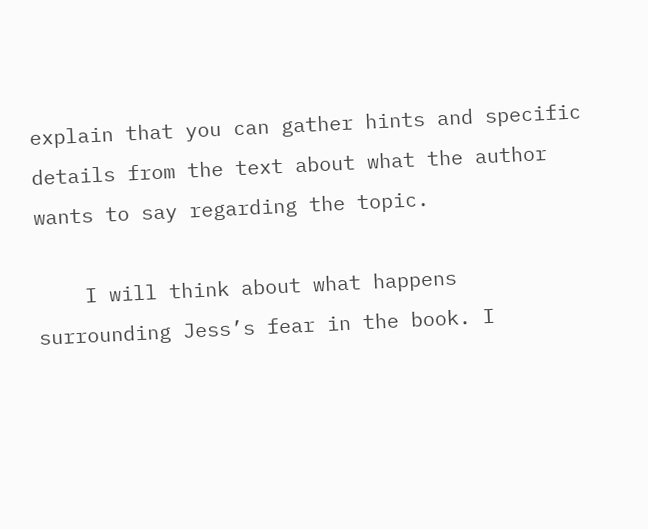explain that you can gather hints and specific details from the text about what the author wants to say regarding the topic.

    I will think about what happens surrounding Jess’s fear in the book. I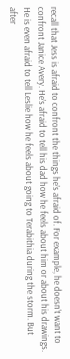recall that Jess is afraid to confront the things he’s afraid of. For example, he doesn’t want to confront Janice Avery. He’s afraid to tell his dad how he feels about him or about his drawings. He is even afraid to tell Leslie how he feels about going to Terabithia during the storm. But after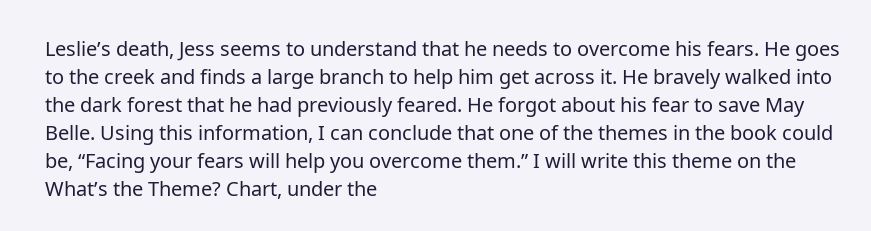Leslie’s death, Jess seems to understand that he needs to overcome his fears. He goes to the creek and finds a large branch to help him get across it. He bravely walked into the dark forest that he had previously feared. He forgot about his fear to save May Belle. Using this information, I can conclude that one of the themes in the book could be, “Facing your fears will help you overcome them.” I will write this theme on the What’s the Theme? Chart, under the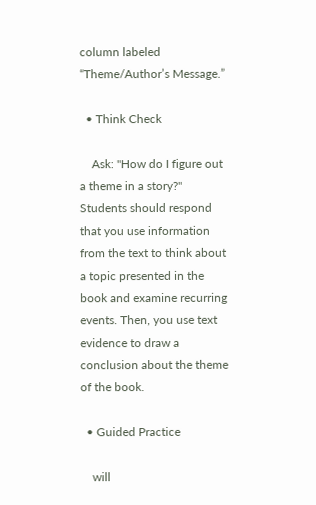column labeled “Theme/Author’s Message.”

  • Think Check

    Ask: "How do I figure out a theme in a story?" Students should respond that you use information from the text to think about a topic presented in the book and examine recurring events. Then, you use text evidence to draw a conclusion about the theme of the book.

  • Guided Practice

    will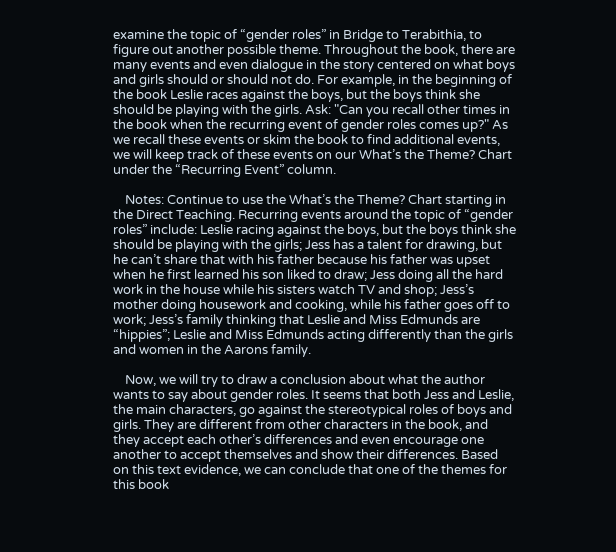examine the topic of “gender roles” in Bridge to Terabithia, to figure out another possible theme. Throughout the book, there are many events and even dialogue in the story centered on what boys and girls should or should not do. For example, in the beginning of the book Leslie races against the boys, but the boys think she should be playing with the girls. Ask: "Can you recall other times in the book when the recurring event of gender roles comes up?" As we recall these events or skim the book to find additional events, we will keep track of these events on our What’s the Theme? Chart under the “Recurring Event” column.

    Notes: Continue to use the What’s the Theme? Chart starting in the Direct Teaching. Recurring events around the topic of “gender roles” include: Leslie racing against the boys, but the boys think she should be playing with the girls; Jess has a talent for drawing, but he can’t share that with his father because his father was upset when he first learned his son liked to draw; Jess doing all the hard work in the house while his sisters watch TV and shop; Jess’s mother doing housework and cooking, while his father goes off to work; Jess’s family thinking that Leslie and Miss Edmunds are “hippies”; Leslie and Miss Edmunds acting differently than the girls and women in the Aarons family.

    Now, we will try to draw a conclusion about what the author wants to say about gender roles. It seems that both Jess and Leslie, the main characters, go against the stereotypical roles of boys and girls. They are different from other characters in the book, and they accept each other’s differences and even encourage one another to accept themselves and show their differences. Based on this text evidence, we can conclude that one of the themes for this book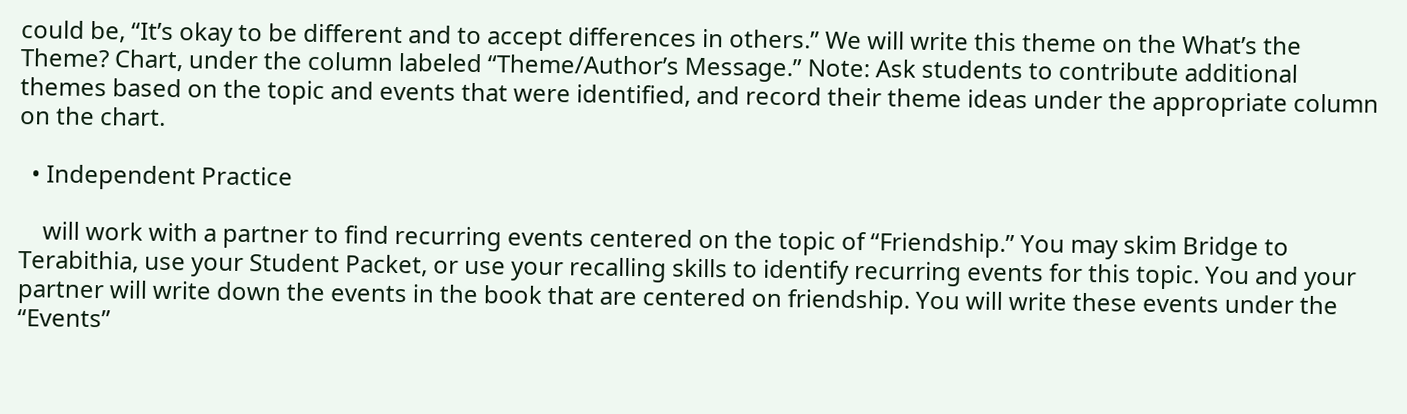could be, “It’s okay to be different and to accept differences in others.” We will write this theme on the What’s the Theme? Chart, under the column labeled “Theme/Author’s Message.” Note: Ask students to contribute additional themes based on the topic and events that were identified, and record their theme ideas under the appropriate column on the chart.

  • Independent Practice

    will work with a partner to find recurring events centered on the topic of “Friendship.” You may skim Bridge to Terabithia, use your Student Packet, or use your recalling skills to identify recurring events for this topic. You and your partner will write down the events in the book that are centered on friendship. You will write these events under the “Events”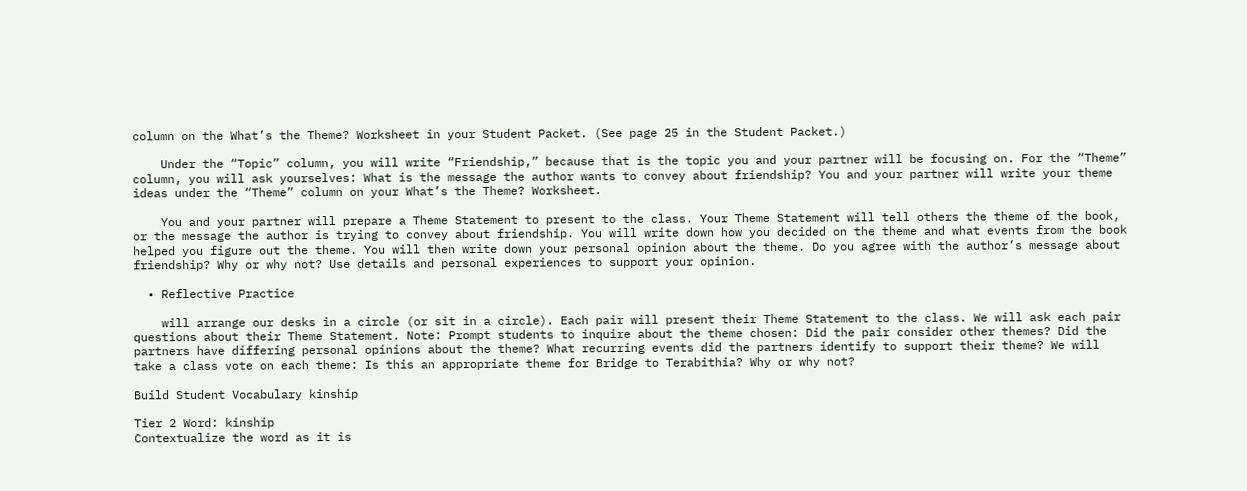column on the What’s the Theme? Worksheet in your Student Packet. (See page 25 in the Student Packet.)

    Under the “Topic” column, you will write “Friendship,” because that is the topic you and your partner will be focusing on. For the “Theme” column, you will ask yourselves: What is the message the author wants to convey about friendship? You and your partner will write your theme ideas under the “Theme” column on your What’s the Theme? Worksheet.

    You and your partner will prepare a Theme Statement to present to the class. Your Theme Statement will tell others the theme of the book, or the message the author is trying to convey about friendship. You will write down how you decided on the theme and what events from the book helped you figure out the theme. You will then write down your personal opinion about the theme. Do you agree with the author’s message about friendship? Why or why not? Use details and personal experiences to support your opinion.

  • Reflective Practice

    will arrange our desks in a circle (or sit in a circle). Each pair will present their Theme Statement to the class. We will ask each pair questions about their Theme Statement. Note: Prompt students to inquire about the theme chosen: Did the pair consider other themes? Did the partners have differing personal opinions about the theme? What recurring events did the partners identify to support their theme? We will take a class vote on each theme: Is this an appropriate theme for Bridge to Terabithia? Why or why not?

Build Student Vocabulary kinship

Tier 2 Word: kinship
Contextualize the word as it is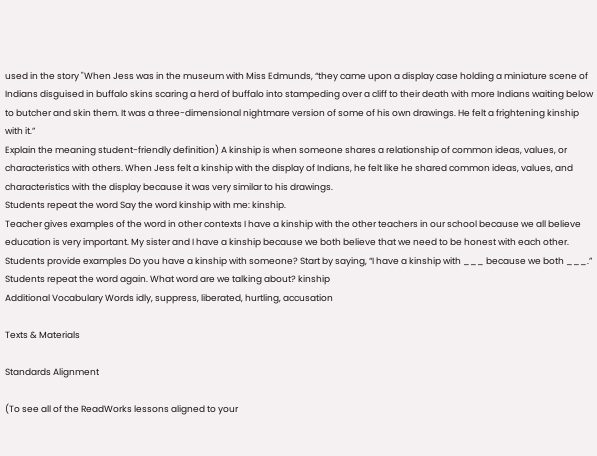used in the story "When Jess was in the museum with Miss Edmunds, “they came upon a display case holding a miniature scene of Indians disguised in buffalo skins scaring a herd of buffalo into stampeding over a cliff to their death with more Indians waiting below to butcher and skin them. It was a three-dimensional nightmare version of some of his own drawings. He felt a frightening kinship with it.”
Explain the meaning student-friendly definition) A kinship is when someone shares a relationship of common ideas, values, or characteristics with others. When Jess felt a kinship with the display of Indians, he felt like he shared common ideas, values, and characteristics with the display because it was very similar to his drawings.
Students repeat the word Say the word kinship with me: kinship.
Teacher gives examples of the word in other contexts I have a kinship with the other teachers in our school because we all believe education is very important. My sister and I have a kinship because we both believe that we need to be honest with each other.
Students provide examples Do you have a kinship with someone? Start by saying, “I have a kinship with ___ because we both ___.”
Students repeat the word again. What word are we talking about? kinship
Additional Vocabulary Words idly, suppress, liberated, hurtling, accusation

Texts & Materials

Standards Alignment

(To see all of the ReadWorks lessons aligned to your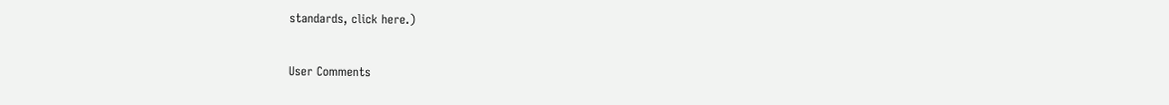standards, click here.)

User Comments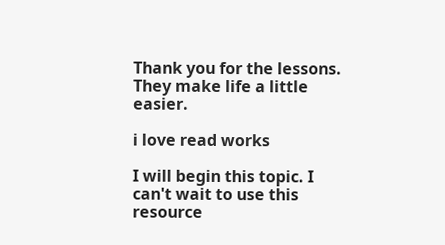Thank you for the lessons. They make life a little easier.

i love read works

I will begin this topic. I can't wait to use this resource